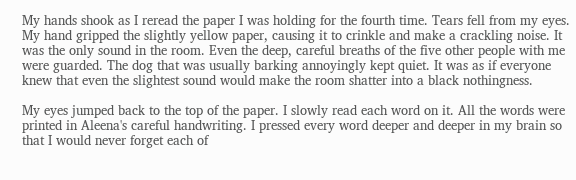My hands shook as I reread the paper I was holding for the fourth time. Tears fell from my eyes. My hand gripped the slightly yellow paper, causing it to crinkle and make a crackling noise. It was the only sound in the room. Even the deep, careful breaths of the five other people with me were guarded. The dog that was usually barking annoyingly kept quiet. It was as if everyone knew that even the slightest sound would make the room shatter into a black nothingness.

My eyes jumped back to the top of the paper. I slowly read each word on it. All the words were printed in Aleena's careful handwriting. I pressed every word deeper and deeper in my brain so that I would never forget each of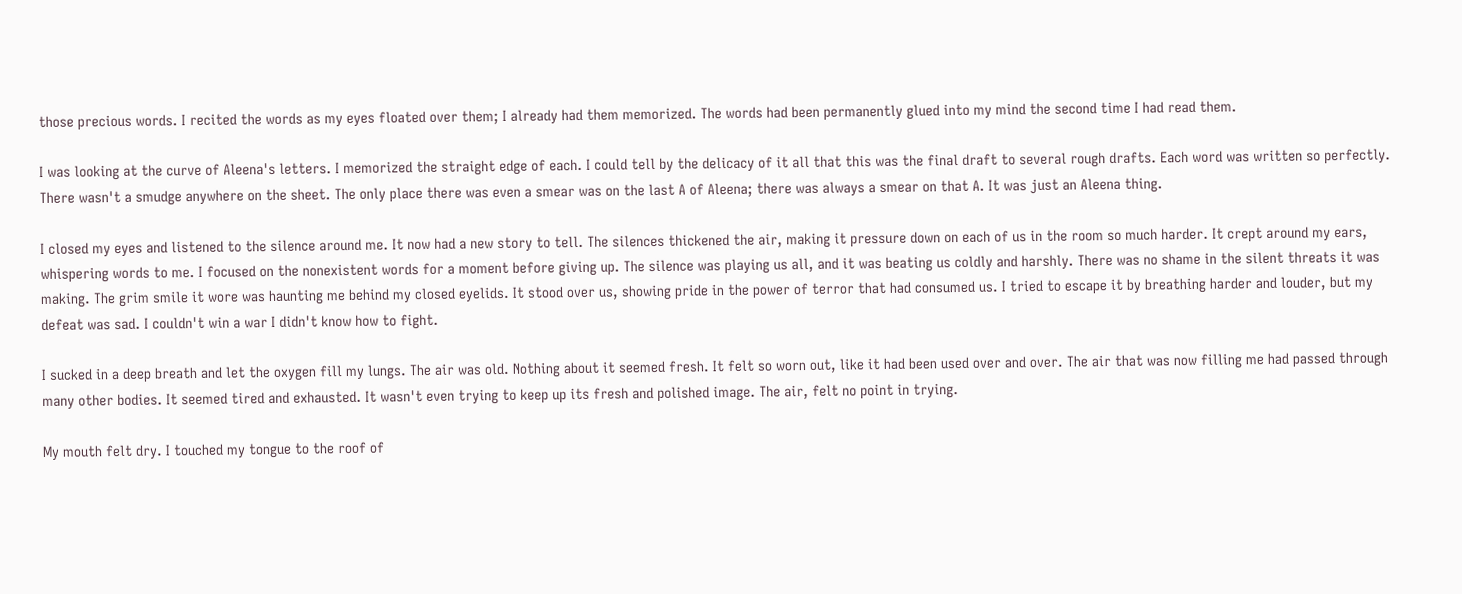those precious words. I recited the words as my eyes floated over them; I already had them memorized. The words had been permanently glued into my mind the second time I had read them.

I was looking at the curve of Aleena's letters. I memorized the straight edge of each. I could tell by the delicacy of it all that this was the final draft to several rough drafts. Each word was written so perfectly. There wasn't a smudge anywhere on the sheet. The only place there was even a smear was on the last A of Aleena; there was always a smear on that A. It was just an Aleena thing.

I closed my eyes and listened to the silence around me. It now had a new story to tell. The silences thickened the air, making it pressure down on each of us in the room so much harder. It crept around my ears, whispering words to me. I focused on the nonexistent words for a moment before giving up. The silence was playing us all, and it was beating us coldly and harshly. There was no shame in the silent threats it was making. The grim smile it wore was haunting me behind my closed eyelids. It stood over us, showing pride in the power of terror that had consumed us. I tried to escape it by breathing harder and louder, but my defeat was sad. I couldn't win a war I didn't know how to fight.

I sucked in a deep breath and let the oxygen fill my lungs. The air was old. Nothing about it seemed fresh. It felt so worn out, like it had been used over and over. The air that was now filling me had passed through many other bodies. It seemed tired and exhausted. It wasn't even trying to keep up its fresh and polished image. The air, felt no point in trying.

My mouth felt dry. I touched my tongue to the roof of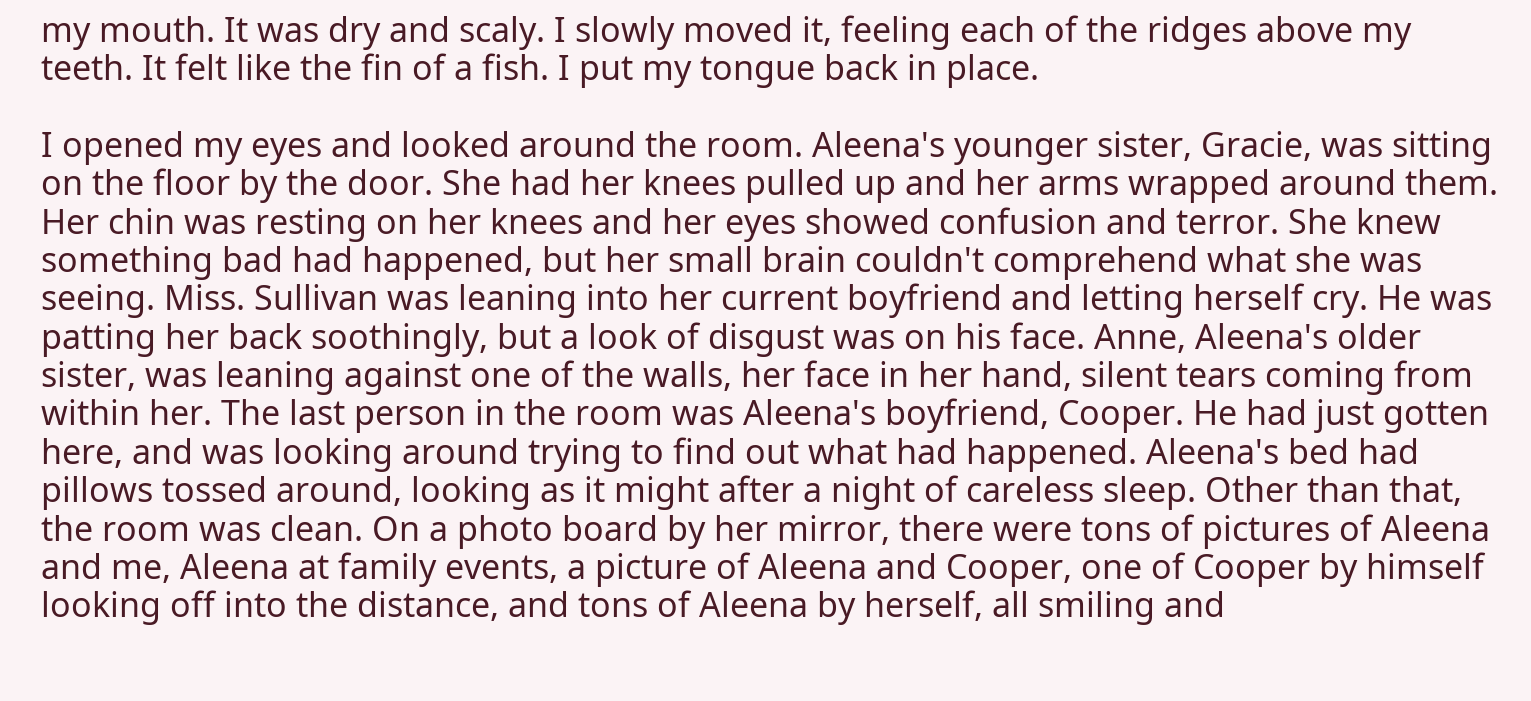my mouth. It was dry and scaly. I slowly moved it, feeling each of the ridges above my teeth. It felt like the fin of a fish. I put my tongue back in place.

I opened my eyes and looked around the room. Aleena's younger sister, Gracie, was sitting on the floor by the door. She had her knees pulled up and her arms wrapped around them. Her chin was resting on her knees and her eyes showed confusion and terror. She knew something bad had happened, but her small brain couldn't comprehend what she was seeing. Miss. Sullivan was leaning into her current boyfriend and letting herself cry. He was patting her back soothingly, but a look of disgust was on his face. Anne, Aleena's older sister, was leaning against one of the walls, her face in her hand, silent tears coming from within her. The last person in the room was Aleena's boyfriend, Cooper. He had just gotten here, and was looking around trying to find out what had happened. Aleena's bed had pillows tossed around, looking as it might after a night of careless sleep. Other than that, the room was clean. On a photo board by her mirror, there were tons of pictures of Aleena and me, Aleena at family events, a picture of Aleena and Cooper, one of Cooper by himself looking off into the distance, and tons of Aleena by herself, all smiling and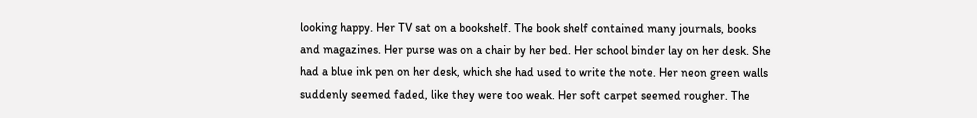looking happy. Her TV sat on a bookshelf. The book shelf contained many journals, books and magazines. Her purse was on a chair by her bed. Her school binder lay on her desk. She had a blue ink pen on her desk, which she had used to write the note. Her neon green walls suddenly seemed faded, like they were too weak. Her soft carpet seemed rougher. The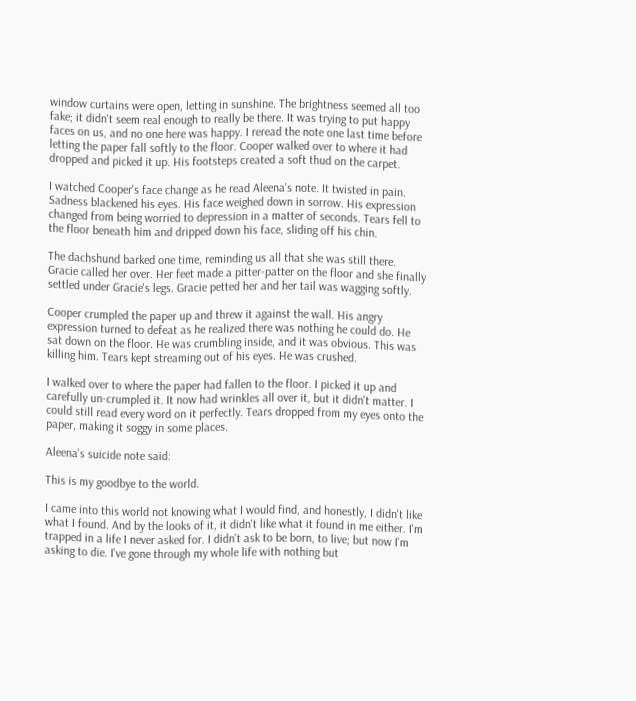window curtains were open, letting in sunshine. The brightness seemed all too fake; it didn't seem real enough to really be there. It was trying to put happy faces on us, and no one here was happy. I reread the note one last time before letting the paper fall softly to the floor. Cooper walked over to where it had dropped and picked it up. His footsteps created a soft thud on the carpet.

I watched Cooper's face change as he read Aleena's note. It twisted in pain. Sadness blackened his eyes. His face weighed down in sorrow. His expression changed from being worried to depression in a matter of seconds. Tears fell to the floor beneath him and dripped down his face, sliding off his chin.

The dachshund barked one time, reminding us all that she was still there. Gracie called her over. Her feet made a pitter-patter on the floor and she finally settled under Gracie's legs. Gracie petted her and her tail was wagging softly.

Cooper crumpled the paper up and threw it against the wall. His angry expression turned to defeat as he realized there was nothing he could do. He sat down on the floor. He was crumbling inside, and it was obvious. This was killing him. Tears kept streaming out of his eyes. He was crushed.

I walked over to where the paper had fallen to the floor. I picked it up and carefully un-crumpled it. It now had wrinkles all over it, but it didn't matter. I could still read every word on it perfectly. Tears dropped from my eyes onto the paper, making it soggy in some places.

Aleena's suicide note said:

This is my goodbye to the world.

I came into this world not knowing what I would find, and honestly, I didn't like what I found. And by the looks of it, it didn't like what it found in me either. I'm trapped in a life I never asked for. I didn't ask to be born, to live; but now I'm asking to die. I've gone through my whole life with nothing but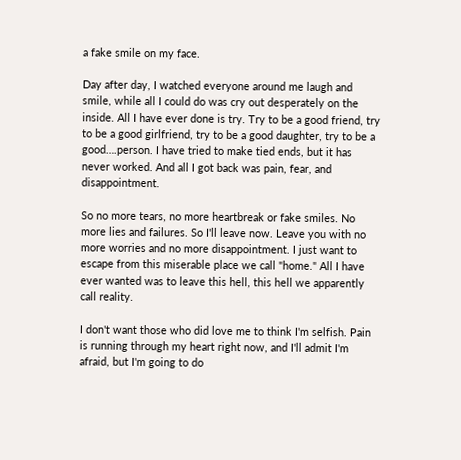a fake smile on my face.

Day after day, I watched everyone around me laugh and smile, while all I could do was cry out desperately on the inside. All I have ever done is try. Try to be a good friend, try to be a good girlfriend, try to be a good daughter, try to be a good….person. I have tried to make tied ends, but it has never worked. And all I got back was pain, fear, and disappointment.

So no more tears, no more heartbreak or fake smiles. No more lies and failures. So I'll leave now. Leave you with no more worries and no more disappointment. I just want to escape from this miserable place we call "home." All I have ever wanted was to leave this hell, this hell we apparently call reality.

I don't want those who did love me to think I'm selfish. Pain is running through my heart right now, and I'll admit I'm afraid, but I'm going to do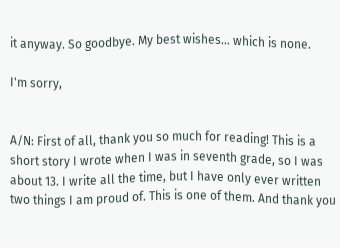it anyway. So goodbye. My best wishes… which is none.

I'm sorry,


A/N: First of all, thank you so much for reading! This is a short story I wrote when I was in seventh grade, so I was about 13. I write all the time, but I have only ever written two things I am proud of. This is one of them. And thank you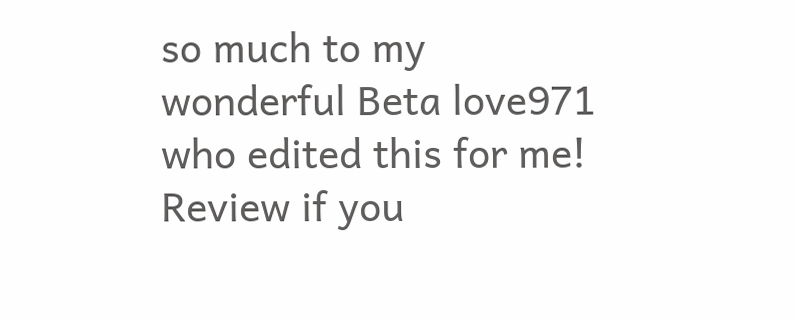so much to my wonderful Beta love971 who edited this for me! Review if you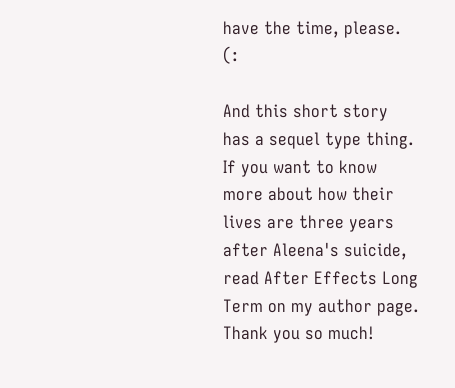have the time, please. (:

And this short story has a sequel type thing. If you want to know more about how their lives are three years after Aleena's suicide, read After Effects Long Term on my author page. Thank you so much!